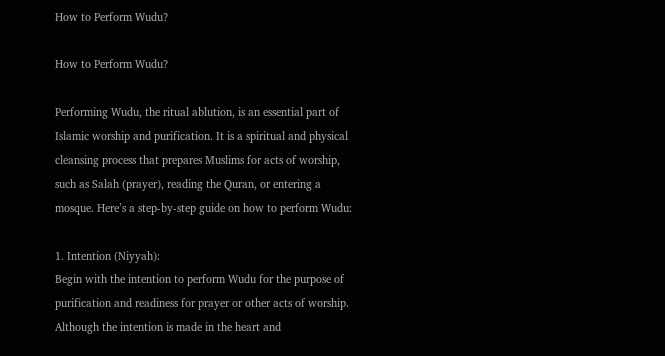How to Perform Wudu?

How to Perform Wudu?

Performing Wudu, the ritual ablution, is an essential part of Islamic worship and purification. It is a spiritual and physical cleansing process that prepares Muslims for acts of worship, such as Salah (prayer), reading the Quran, or entering a mosque. Here’s a step-by-step guide on how to perform Wudu:

1. Intention (Niyyah):
Begin with the intention to perform Wudu for the purpose of purification and readiness for prayer or other acts of worship. Although the intention is made in the heart and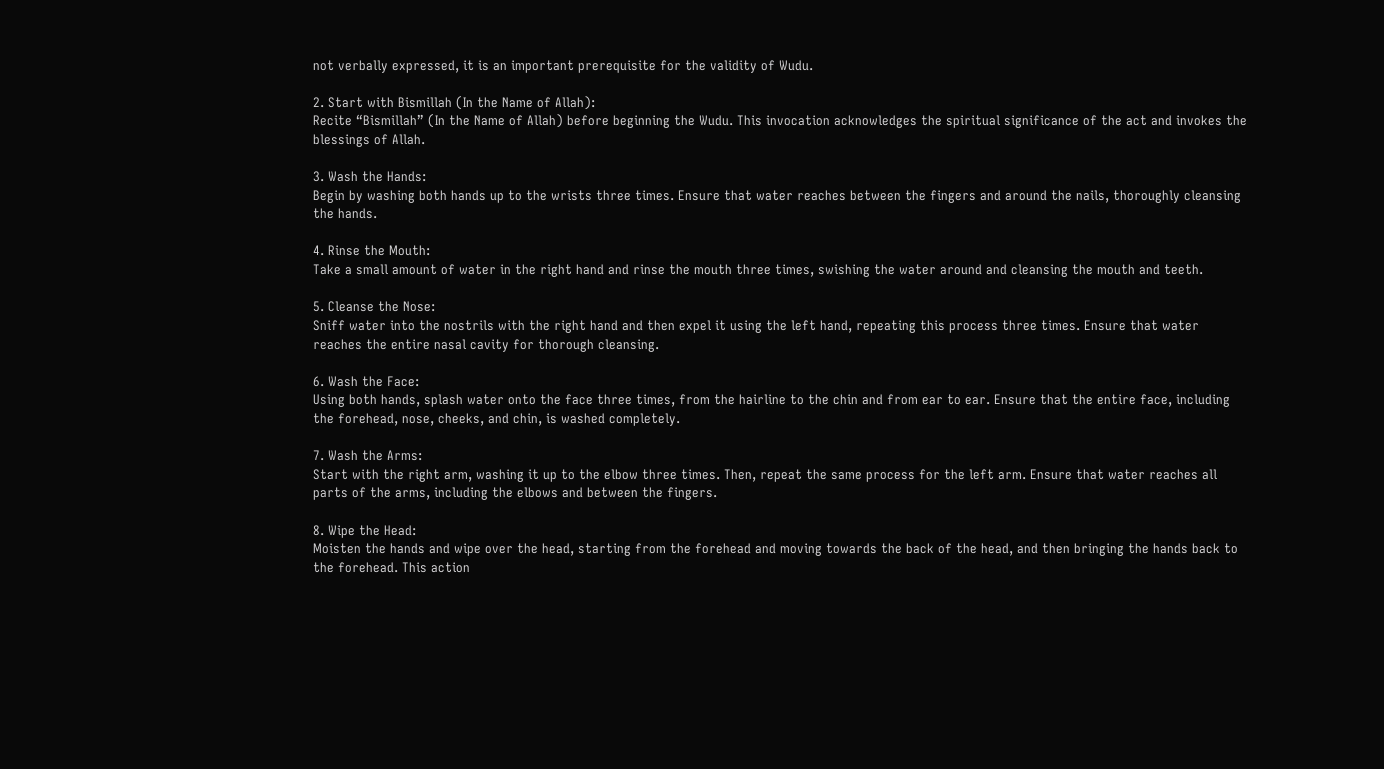not verbally expressed, it is an important prerequisite for the validity of Wudu.

2. Start with Bismillah (In the Name of Allah):
Recite “Bismillah” (In the Name of Allah) before beginning the Wudu. This invocation acknowledges the spiritual significance of the act and invokes the blessings of Allah.

3. Wash the Hands:
Begin by washing both hands up to the wrists three times. Ensure that water reaches between the fingers and around the nails, thoroughly cleansing the hands.

4. Rinse the Mouth:
Take a small amount of water in the right hand and rinse the mouth three times, swishing the water around and cleansing the mouth and teeth.

5. Cleanse the Nose:
Sniff water into the nostrils with the right hand and then expel it using the left hand, repeating this process three times. Ensure that water reaches the entire nasal cavity for thorough cleansing.

6. Wash the Face:
Using both hands, splash water onto the face three times, from the hairline to the chin and from ear to ear. Ensure that the entire face, including the forehead, nose, cheeks, and chin, is washed completely.

7. Wash the Arms:
Start with the right arm, washing it up to the elbow three times. Then, repeat the same process for the left arm. Ensure that water reaches all parts of the arms, including the elbows and between the fingers.

8. Wipe the Head:
Moisten the hands and wipe over the head, starting from the forehead and moving towards the back of the head, and then bringing the hands back to the forehead. This action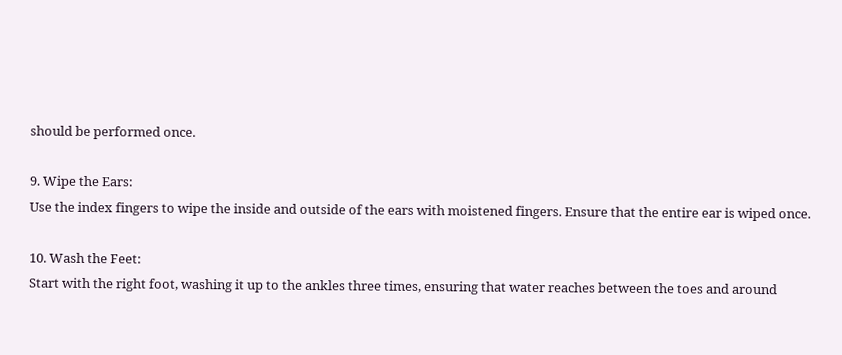should be performed once.

9. Wipe the Ears:
Use the index fingers to wipe the inside and outside of the ears with moistened fingers. Ensure that the entire ear is wiped once.

10. Wash the Feet:
Start with the right foot, washing it up to the ankles three times, ensuring that water reaches between the toes and around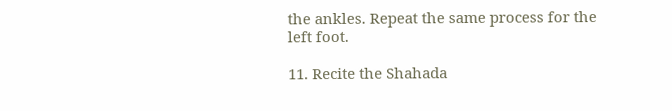the ankles. Repeat the same process for the left foot.

11. Recite the Shahada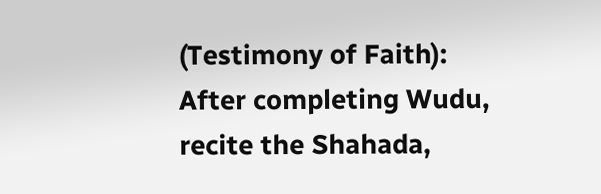(Testimony of Faith):
After completing Wudu, recite the Shahada,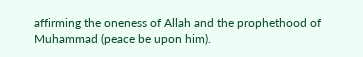affirming the oneness of Allah and the prophethood of Muhammad (peace be upon him).